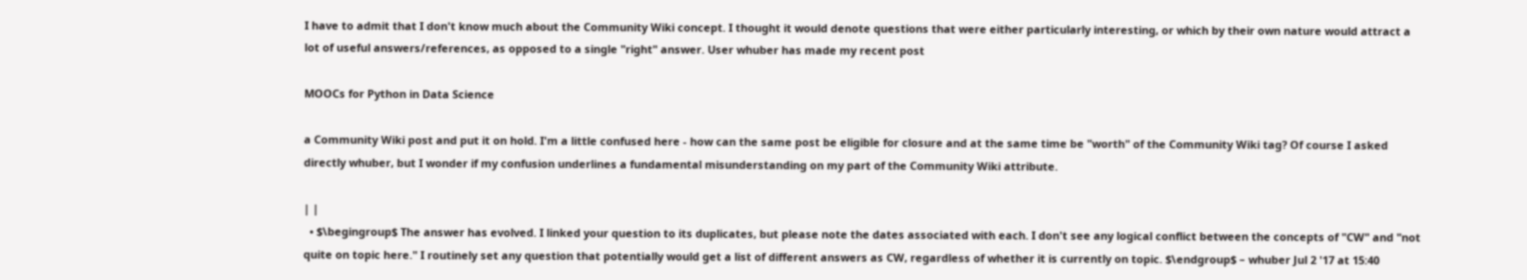I have to admit that I don't know much about the Community Wiki concept. I thought it would denote questions that were either particularly interesting, or which by their own nature would attract a lot of useful answers/references, as opposed to a single "right" answer. User whuber has made my recent post

MOOCs for Python in Data Science

a Community Wiki post and put it on hold. I'm a little confused here - how can the same post be eligible for closure and at the same time be "worth" of the Community Wiki tag? Of course I asked directly whuber, but I wonder if my confusion underlines a fundamental misunderstanding on my part of the Community Wiki attribute.

| |
  • $\begingroup$ The answer has evolved. I linked your question to its duplicates, but please note the dates associated with each. I don't see any logical conflict between the concepts of "CW" and "not quite on topic here." I routinely set any question that potentially would get a list of different answers as CW, regardless of whether it is currently on topic. $\endgroup$ – whuber Jul 2 '17 at 15:40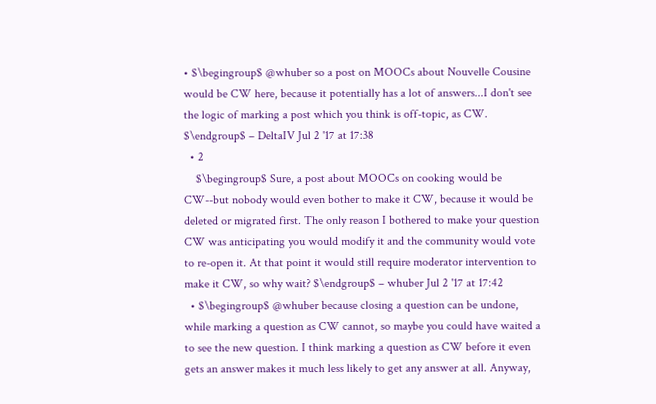• $\begingroup$ @whuber so a post on MOOCs about Nouvelle Cousine would be CW here, because it potentially has a lot of answers...I don't see the logic of marking a post which you think is off-topic, as CW. $\endgroup$ – DeltaIV Jul 2 '17 at 17:38
  • 2
    $\begingroup$ Sure, a post about MOOCs on cooking would be CW--but nobody would even bother to make it CW, because it would be deleted or migrated first. The only reason I bothered to make your question CW was anticipating you would modify it and the community would vote to re-open it. At that point it would still require moderator intervention to make it CW, so why wait? $\endgroup$ – whuber Jul 2 '17 at 17:42
  • $\begingroup$ @whuber because closing a question can be undone, while marking a question as CW cannot, so maybe you could have waited a to see the new question. I think marking a question as CW before it even gets an answer makes it much less likely to get any answer at all. Anyway,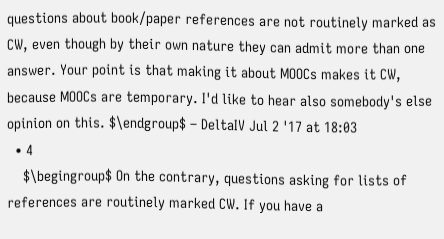questions about book/paper references are not routinely marked as CW, even though by their own nature they can admit more than one answer. Your point is that making it about MOOCs makes it CW, because MOOCs are temporary. I'd like to hear also somebody's else opinion on this. $\endgroup$ – DeltaIV Jul 2 '17 at 18:03
  • 4
    $\begingroup$ On the contrary, questions asking for lists of references are routinely marked CW. If you have a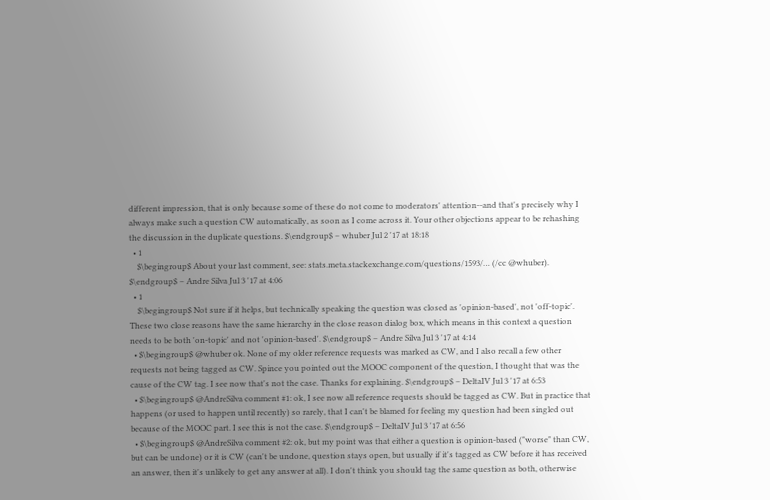different impression, that is only because some of these do not come to moderators' attention--and that's precisely why I always make such a question CW automatically, as soon as I come across it. Your other objections appear to be rehashing the discussion in the duplicate questions. $\endgroup$ – whuber Jul 2 '17 at 18:18
  • 1
    $\begingroup$ About your last comment, see: stats.meta.stackexchange.com/questions/1593/… (/cc @whuber). $\endgroup$ – Andre Silva Jul 3 '17 at 4:06
  • 1
    $\begingroup$ Not sure if it helps, but technically speaking the question was closed as 'opinion-based', not 'off-topic'. These two close reasons have the same hierarchy in the close reason dialog box, which means in this context a question needs to be both 'on-topic' and not 'opinion-based'. $\endgroup$ – Andre Silva Jul 3 '17 at 4:14
  • $\begingroup$ @whuber ok. None of my older reference requests was marked as CW, and I also recall a few other requests not being tagged as CW. Spince you pointed out the MOOC component of the question, I thought that was the cause of the CW tag. I see now that's not the case. Thanks for explaining. $\endgroup$ – DeltaIV Jul 3 '17 at 6:53
  • $\begingroup$ @AndreSilva comment #1: ok, I see now all reference requests should be tagged as CW. But in practice that happens (or used to happen until recently) so rarely, that I can't be blamed for feeling my question had been singled out because of the MOOC part. I see this is not the case. $\endgroup$ – DeltaIV Jul 3 '17 at 6:56
  • $\begingroup$ @AndreSilva comment #2: ok, but my point was that either a question is opinion-based ("worse" than CW, but can be undone) or it is CW (can't be undone, question stays open, but usually if it's tagged as CW before it has received an answer, then it's unlikely to get any answer at all). I don't think you should tag the same question as both, otherwise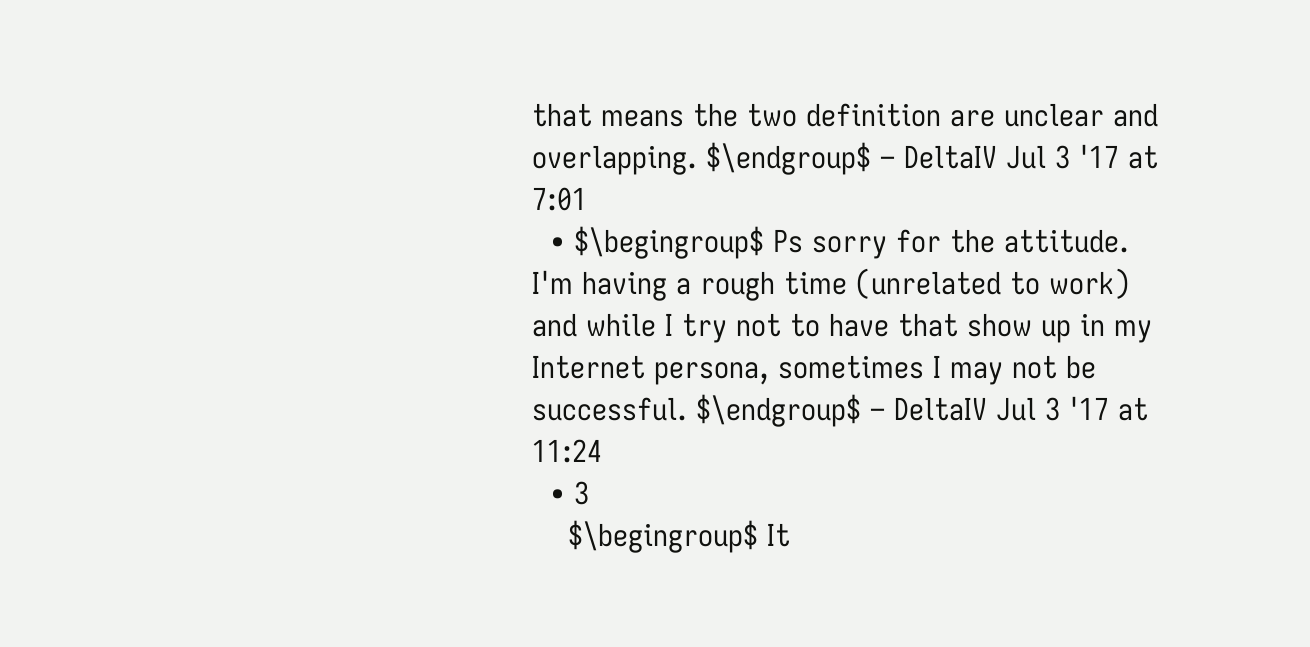that means the two definition are unclear and overlapping. $\endgroup$ – DeltaIV Jul 3 '17 at 7:01
  • $\begingroup$ Ps sorry for the attitude. I'm having a rough time (unrelated to work) and while I try not to have that show up in my Internet persona, sometimes I may not be successful. $\endgroup$ – DeltaIV Jul 3 '17 at 11:24
  • 3
    $\begingroup$ It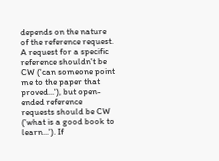depends on the nature of the reference request. A request for a specific reference shouldn't be CW ('can someone point me to the paper that proved...'), but open-ended reference requests should be CW ('what is a good book to learn...'). If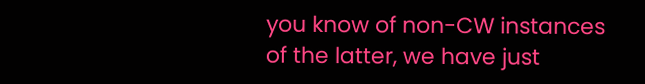you know of non-CW instances of the latter, we have just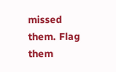missed them. Flag them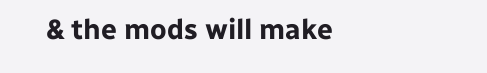& the mods will make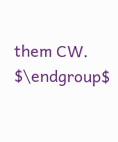them CW. $\endgroup$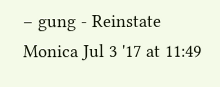– gung - Reinstate Monica Jul 3 '17 at 11:49